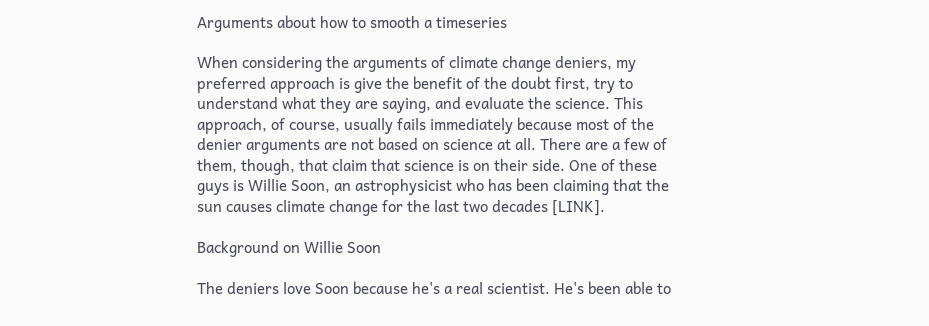Arguments about how to smooth a timeseries

When considering the arguments of climate change deniers, my preferred approach is give the benefit of the doubt first, try to understand what they are saying, and evaluate the science. This approach, of course, usually fails immediately because most of the denier arguments are not based on science at all. There are a few of them, though, that claim that science is on their side. One of these guys is Willie Soon, an astrophysicist who has been claiming that the sun causes climate change for the last two decades [LINK].

Background on Willie Soon

The deniers love Soon because he's a real scientist. He's been able to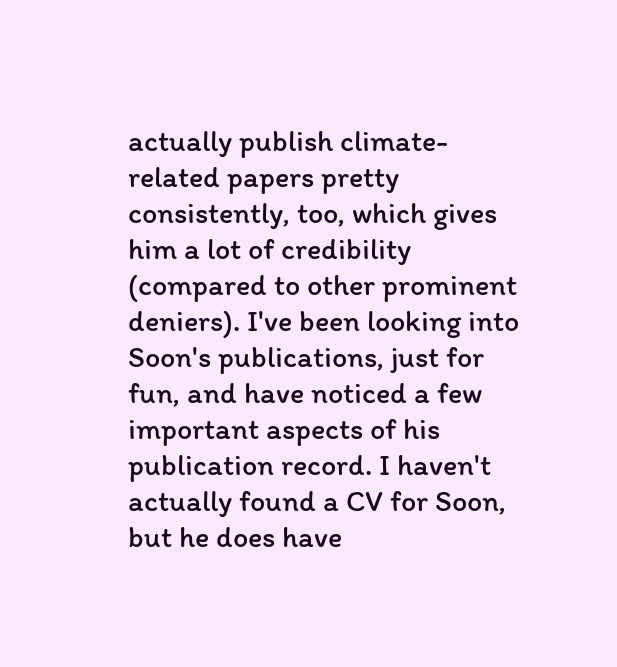actually publish climate-related papers pretty consistently, too, which gives him a lot of credibility (compared to other prominent deniers). I've been looking into Soon's publications, just for fun, and have noticed a few important aspects of his publication record. I haven't actually found a CV for Soon, but he does have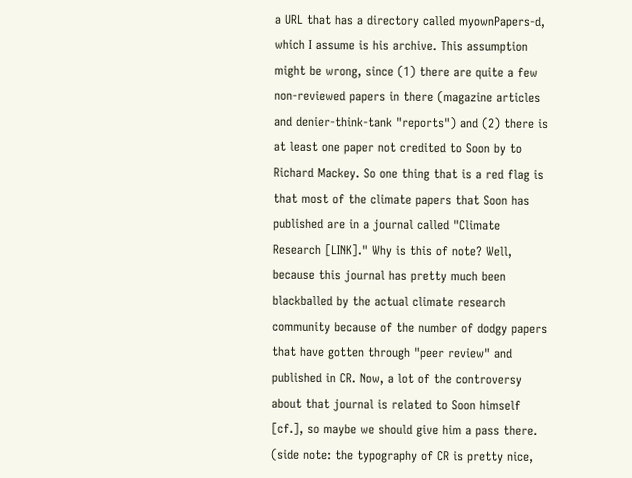a URL that has a directory called myownPapers-d, which I assume is his archive. This assumption might be wrong, since (1) there are quite a few non-reviewed papers in there (magazine articles and denier-think-tank "reports") and (2) there is at least one paper not credited to Soon by to Richard Mackey. So one thing that is a red flag is that most of the climate papers that Soon has published are in a journal called "Climate Research [LINK]." Why is this of note? Well, because this journal has pretty much been blackballed by the actual climate research community because of the number of dodgy papers that have gotten through "peer review" and published in CR. Now, a lot of the controversy about that journal is related to Soon himself [cf.], so maybe we should give him a pass there. (side note: the typography of CR is pretty nice,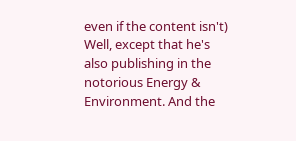even if the content isn't) Well, except that he's also publishing in the notorious Energy & Environment. And the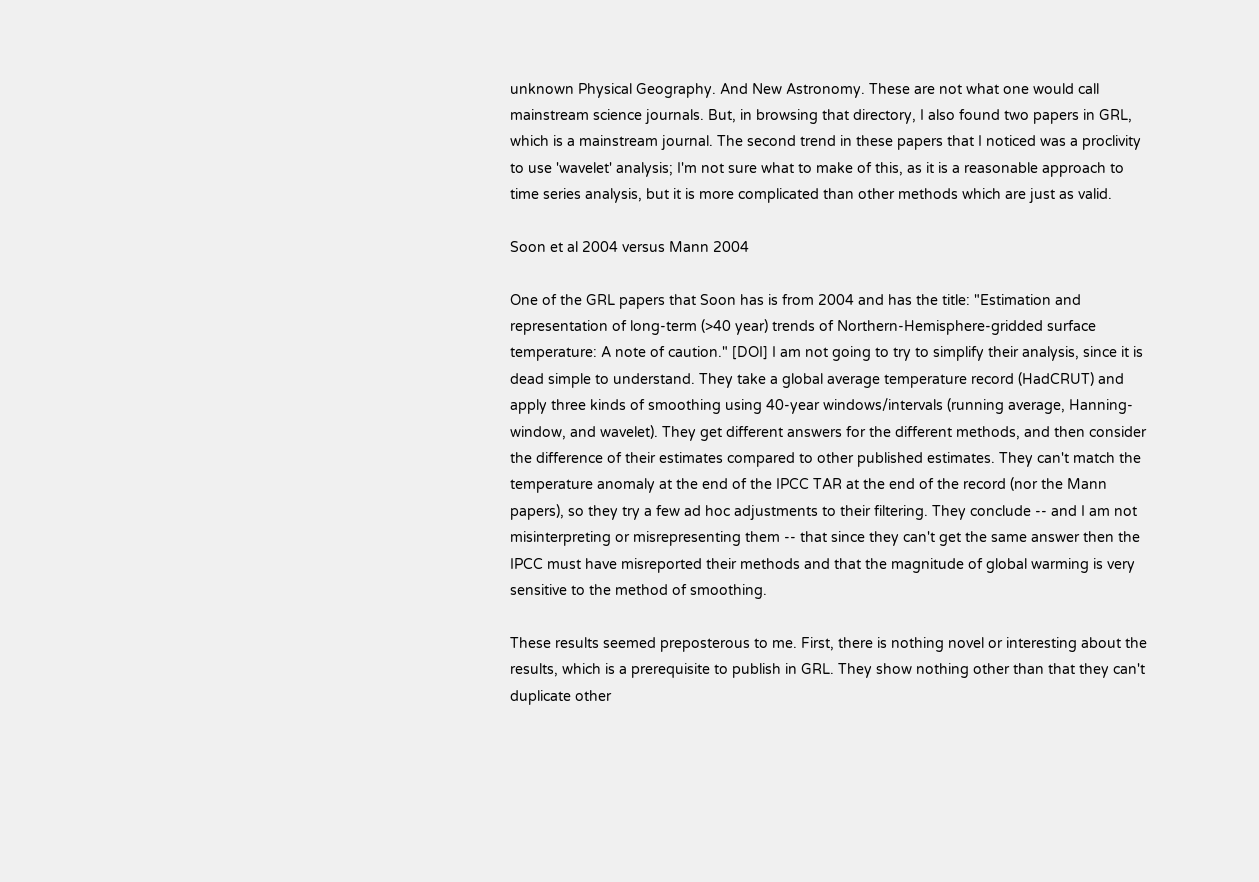unknown Physical Geography. And New Astronomy. These are not what one would call mainstream science journals. But, in browsing that directory, I also found two papers in GRL, which is a mainstream journal. The second trend in these papers that I noticed was a proclivity to use 'wavelet' analysis; I'm not sure what to make of this, as it is a reasonable approach to time series analysis, but it is more complicated than other methods which are just as valid.

Soon et al 2004 versus Mann 2004

One of the GRL papers that Soon has is from 2004 and has the title: "Estimation and representation of long-term (>40 year) trends of Northern-Hemisphere-gridded surface temperature: A note of caution." [DOI] I am not going to try to simplify their analysis, since it is dead simple to understand. They take a global average temperature record (HadCRUT) and apply three kinds of smoothing using 40-year windows/intervals (running average, Hanning-window, and wavelet). They get different answers for the different methods, and then consider the difference of their estimates compared to other published estimates. They can't match the temperature anomaly at the end of the IPCC TAR at the end of the record (nor the Mann papers), so they try a few ad hoc adjustments to their filtering. They conclude -- and I am not misinterpreting or misrepresenting them -- that since they can't get the same answer then the IPCC must have misreported their methods and that the magnitude of global warming is very sensitive to the method of smoothing.

These results seemed preposterous to me. First, there is nothing novel or interesting about the results, which is a prerequisite to publish in GRL. They show nothing other than that they can't duplicate other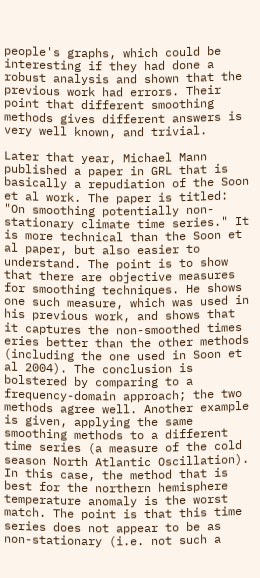people's graphs, which could be interesting if they had done a robust analysis and shown that the previous work had errors. Their point that different smoothing methods gives different answers is very well known, and trivial.

Later that year, Michael Mann published a paper in GRL that is basically a repudiation of the Soon et al work. The paper is titled: "On smoothing potentially non-stationary climate time series." It is more technical than the Soon et al paper, but also easier to understand. The point is to show that there are objective measures for smoothing techniques. He shows one such measure, which was used in his previous work, and shows that it captures the non-smoothed times eries better than the other methods (including the one used in Soon et al 2004). The conclusion is bolstered by comparing to a frequency-domain approach; the two methods agree well. Another example is given, applying the same smoothing methods to a different time series (a measure of the cold season North Atlantic Oscillation). In this case, the method that is best for the northern hemisphere temperature anomaly is the worst match. The point is that this time series does not appear to be as non-stationary (i.e. not such a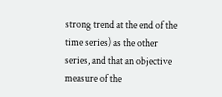strong trend at the end of the time series) as the other series, and that an objective measure of the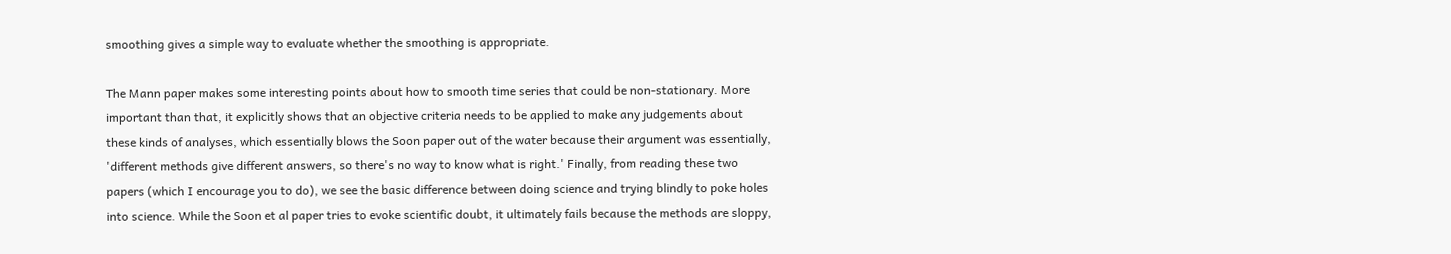smoothing gives a simple way to evaluate whether the smoothing is appropriate.

The Mann paper makes some interesting points about how to smooth time series that could be non-stationary. More important than that, it explicitly shows that an objective criteria needs to be applied to make any judgements about these kinds of analyses, which essentially blows the Soon paper out of the water because their argument was essentially, 'different methods give different answers, so there's no way to know what is right.' Finally, from reading these two papers (which I encourage you to do), we see the basic difference between doing science and trying blindly to poke holes into science. While the Soon et al paper tries to evoke scientific doubt, it ultimately fails because the methods are sloppy,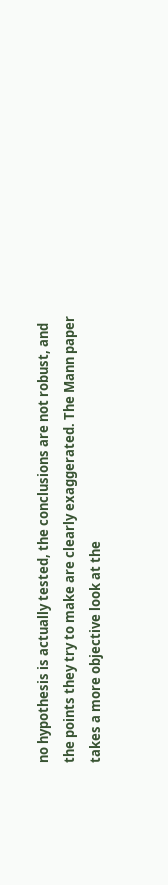no hypothesis is actually tested, the conclusions are not robust, and the points they try to make are clearly exaggerated. The Mann paper takes a more objective look at the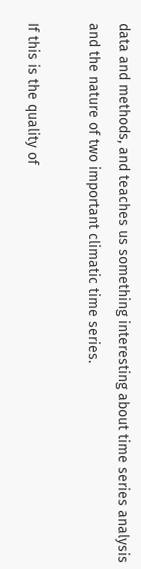data and methods, and teaches us something interesting about time series analysis and the nature of two important climatic time series.

If this is the quality of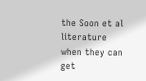the Soon et al literature when they can get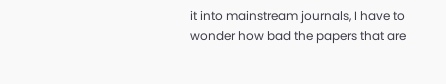it into mainstream journals, I have to wonder how bad the papers that are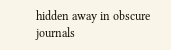hidden away in obscure journals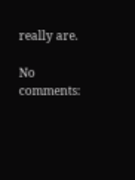really are.

No comments: